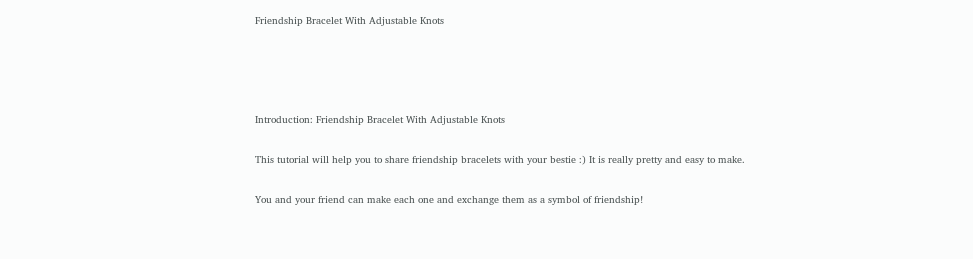Friendship Bracelet With Adjustable Knots




Introduction: Friendship Bracelet With Adjustable Knots

This tutorial will help you to share friendship bracelets with your bestie :) It is really pretty and easy to make.

You and your friend can make each one and exchange them as a symbol of friendship!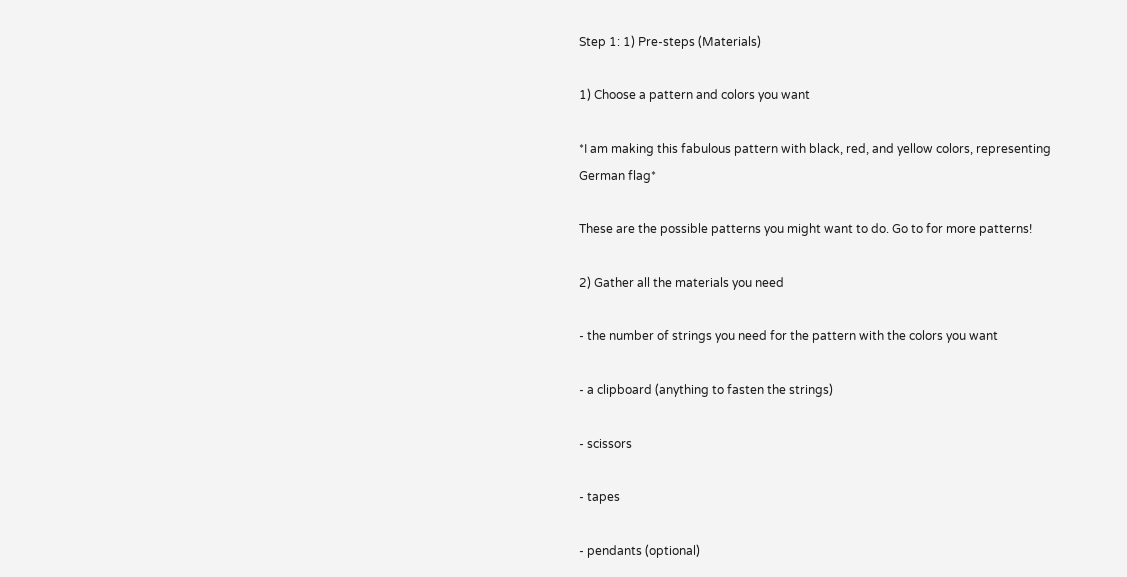Step 1: 1) Pre-steps (Materials)

1) Choose a pattern and colors you want

*I am making this fabulous pattern with black, red, and yellow colors, representing German flag*

These are the possible patterns you might want to do. Go to for more patterns!

2) Gather all the materials you need

- the number of strings you need for the pattern with the colors you want

- a clipboard (anything to fasten the strings)

- scissors

- tapes

- pendants (optional)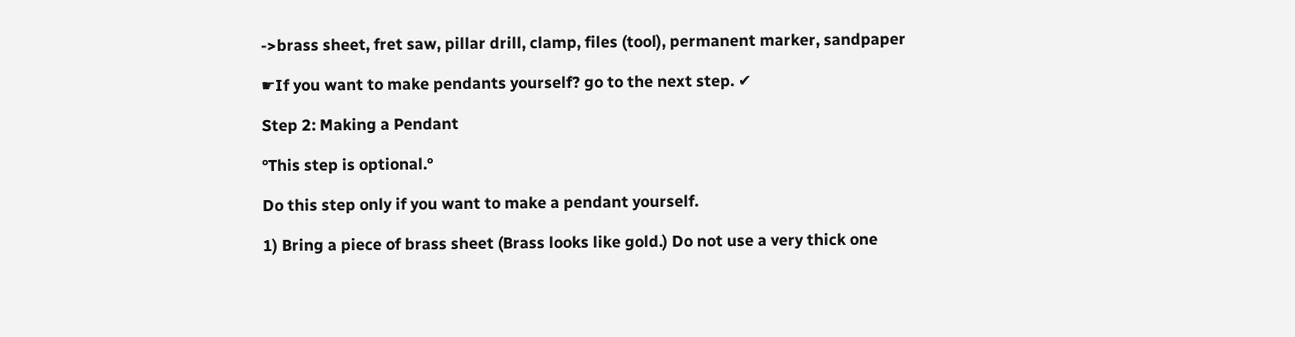->brass sheet, fret saw, pillar drill, clamp, files (tool), permanent marker, sandpaper

☛If you want to make pendants yourself? go to the next step. ✔

Step 2: Making a Pendant

°This step is optional.°

Do this step only if you want to make a pendant yourself.

1) Bring a piece of brass sheet (Brass looks like gold.) Do not use a very thick one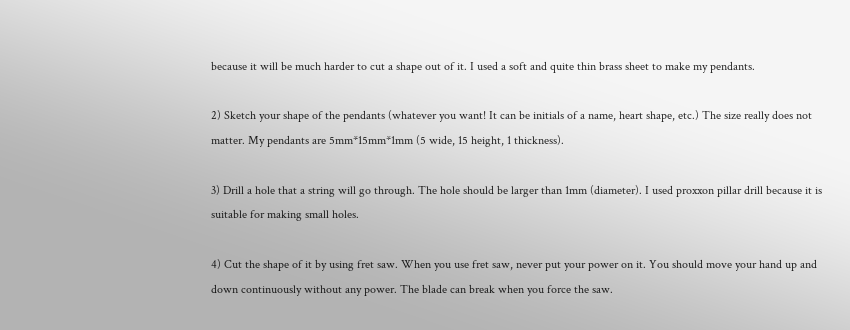because it will be much harder to cut a shape out of it. I used a soft and quite thin brass sheet to make my pendants.

2) Sketch your shape of the pendants (whatever you want! It can be initials of a name, heart shape, etc.) The size really does not matter. My pendants are 5mm*15mm*1mm (5 wide, 15 height, 1 thickness).

3) Drill a hole that a string will go through. The hole should be larger than 1mm (diameter). I used proxxon pillar drill because it is suitable for making small holes.

4) Cut the shape of it by using fret saw. When you use fret saw, never put your power on it. You should move your hand up and down continuously without any power. The blade can break when you force the saw.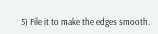5) File it to make the edges smooth.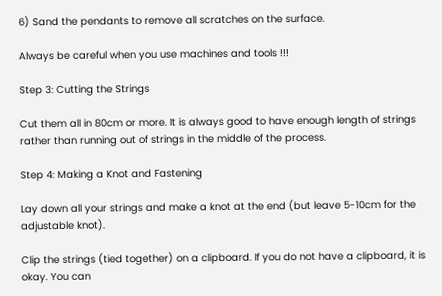6) Sand the pendants to remove all scratches on the surface.

Always be careful when you use machines and tools !!!

Step 3: Cutting the Strings

Cut them all in 80cm or more. It is always good to have enough length of strings rather than running out of strings in the middle of the process.

Step 4: Making a Knot and Fastening

Lay down all your strings and make a knot at the end (but leave 5-10cm for the adjustable knot).

Clip the strings (tied together) on a clipboard. If you do not have a clipboard, it is okay. You can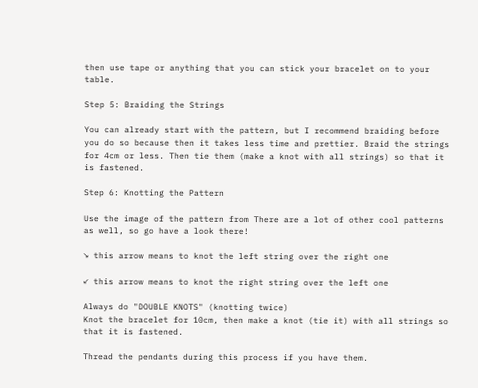then use tape or anything that you can stick your bracelet on to your table.

Step 5: Braiding the Strings

You can already start with the pattern, but I recommend braiding before you do so because then it takes less time and prettier. Braid the strings for 4cm or less. Then tie them (make a knot with all strings) so that it is fastened.

Step 6: Knotting the Pattern

Use the image of the pattern from There are a lot of other cool patterns as well, so go have a look there!

↘ this arrow means to knot the left string over the right one

↙ this arrow means to knot the right string over the left one

Always do "DOUBLE KNOTS" (knotting twice)
Knot the bracelet for 10cm, then make a knot (tie it) with all strings so that it is fastened.

Thread the pendants during this process if you have them.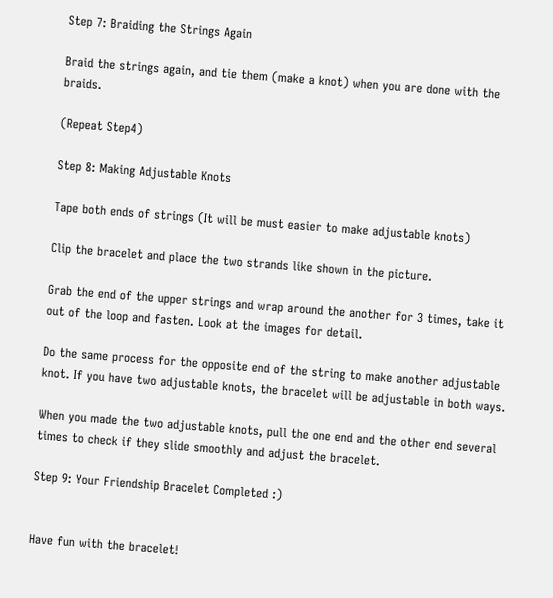Step 7: Braiding the Strings Again

Braid the strings again, and tie them (make a knot) when you are done with the braids.

(Repeat Step4)

Step 8: Making Adjustable Knots

Tape both ends of strings (It will be must easier to make adjustable knots)

Clip the bracelet and place the two strands like shown in the picture.

Grab the end of the upper strings and wrap around the another for 3 times, take it out of the loop and fasten. Look at the images for detail.

Do the same process for the opposite end of the string to make another adjustable knot. If you have two adjustable knots, the bracelet will be adjustable in both ways.

When you made the two adjustable knots, pull the one end and the other end several times to check if they slide smoothly and adjust the bracelet.

Step 9: Your Friendship Bracelet Completed :)


Have fun with the bracelet!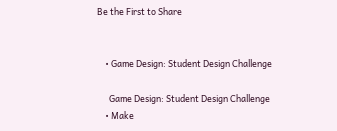Be the First to Share


    • Game Design: Student Design Challenge

      Game Design: Student Design Challenge
    • Make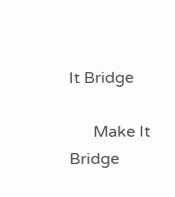It Bridge

      Make It Bridge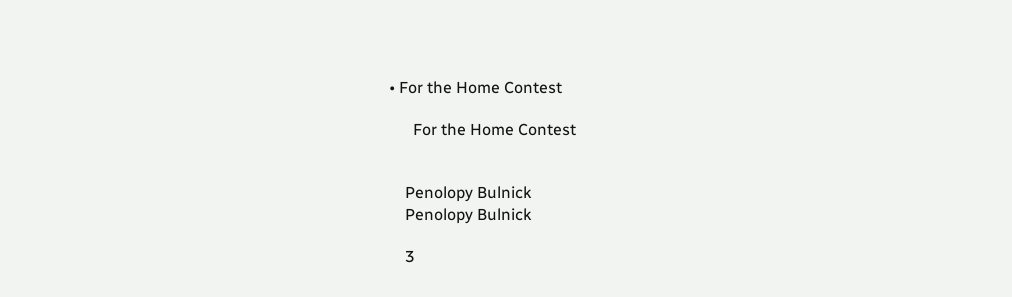• For the Home Contest

      For the Home Contest


    Penolopy Bulnick
    Penolopy Bulnick

    3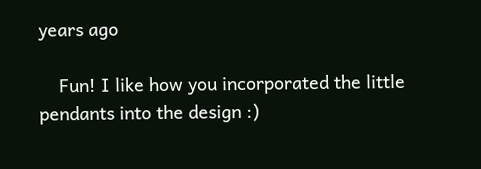years ago

    Fun! I like how you incorporated the little pendants into the design :)